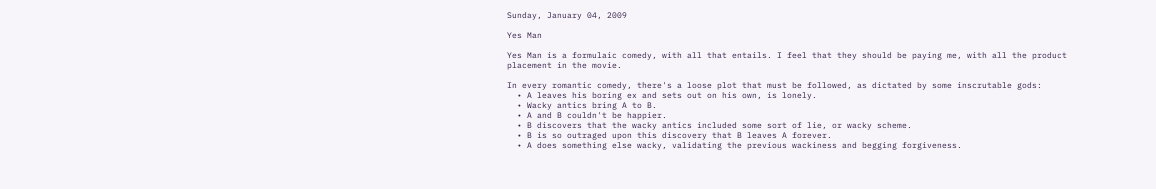Sunday, January 04, 2009

Yes Man

Yes Man is a formulaic comedy, with all that entails. I feel that they should be paying me, with all the product placement in the movie.

In every romantic comedy, there's a loose plot that must be followed, as dictated by some inscrutable gods:
  • A leaves his boring ex and sets out on his own, is lonely.
  • Wacky antics bring A to B.
  • A and B couldn't be happier.
  • B discovers that the wacky antics included some sort of lie, or wacky scheme.
  • B is so outraged upon this discovery that B leaves A forever.
  • A does something else wacky, validating the previous wackiness and begging forgiveness.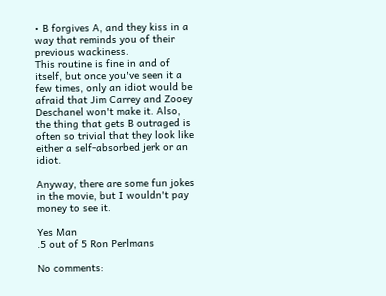• B forgives A, and they kiss in a way that reminds you of their previous wackiness.
This routine is fine in and of itself, but once you've seen it a few times, only an idiot would be afraid that Jim Carrey and Zooey Deschanel won't make it. Also, the thing that gets B outraged is often so trivial that they look like either a self-absorbed jerk or an idiot.

Anyway, there are some fun jokes in the movie, but I wouldn't pay money to see it.

Yes Man
.5 out of 5 Ron Perlmans

No comments: